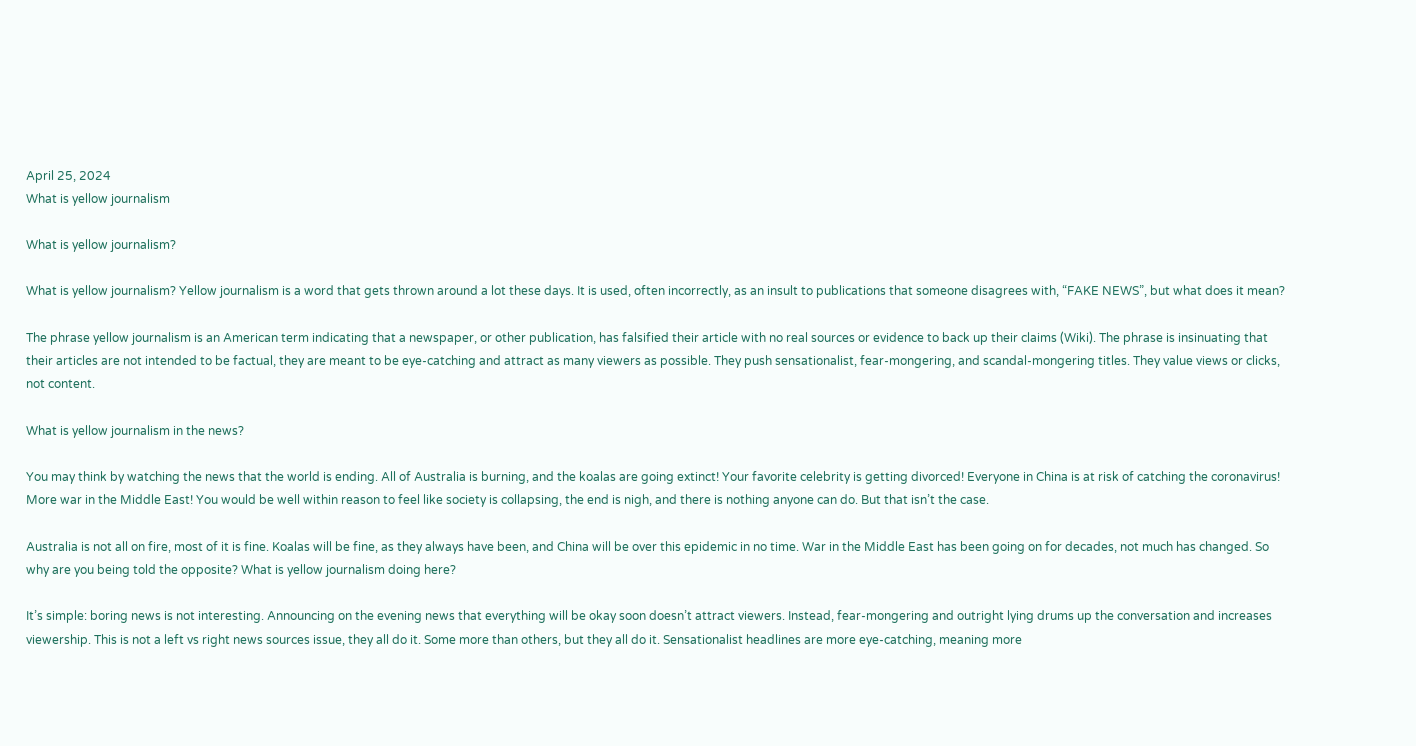April 25, 2024
What is yellow journalism

What is yellow journalism?

What is yellow journalism? Yellow journalism is a word that gets thrown around a lot these days. It is used, often incorrectly, as an insult to publications that someone disagrees with, “FAKE NEWS”, but what does it mean?

The phrase yellow journalism is an American term indicating that a newspaper, or other publication, has falsified their article with no real sources or evidence to back up their claims (Wiki). The phrase is insinuating that their articles are not intended to be factual, they are meant to be eye-catching and attract as many viewers as possible. They push sensationalist, fear-mongering, and scandal-mongering titles. They value views or clicks, not content.

What is yellow journalism in the news?

You may think by watching the news that the world is ending. All of Australia is burning, and the koalas are going extinct! Your favorite celebrity is getting divorced! Everyone in China is at risk of catching the coronavirus! More war in the Middle East! You would be well within reason to feel like society is collapsing, the end is nigh, and there is nothing anyone can do. But that isn’t the case.

Australia is not all on fire, most of it is fine. Koalas will be fine, as they always have been, and China will be over this epidemic in no time. War in the Middle East has been going on for decades, not much has changed. So why are you being told the opposite? What is yellow journalism doing here?

It’s simple: boring news is not interesting. Announcing on the evening news that everything will be okay soon doesn’t attract viewers. Instead, fear-mongering and outright lying drums up the conversation and increases viewership. This is not a left vs right news sources issue, they all do it. Some more than others, but they all do it. Sensationalist headlines are more eye-catching, meaning more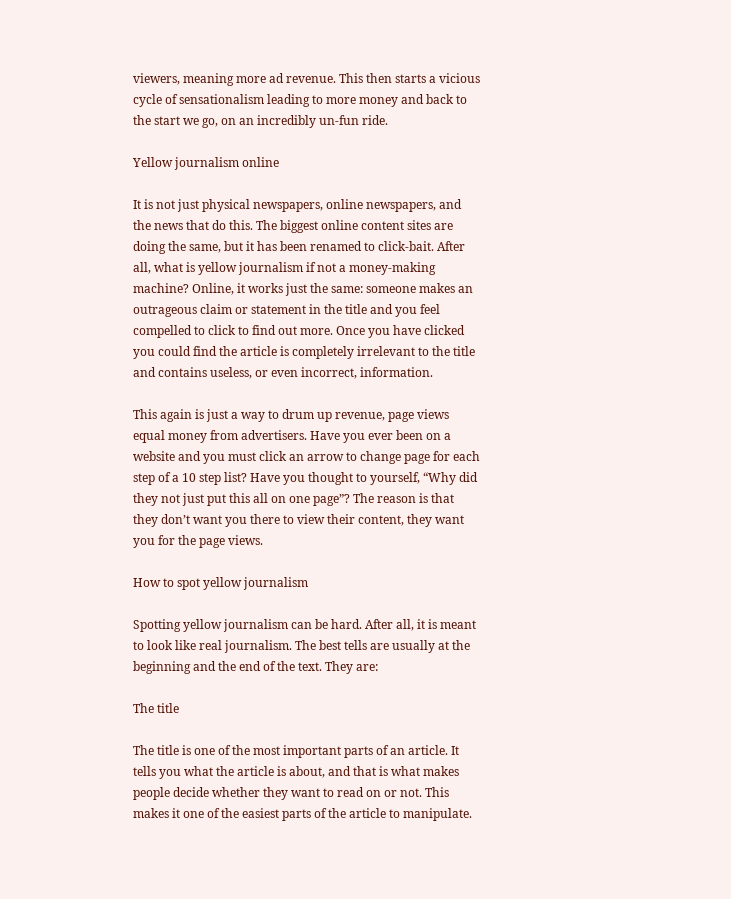viewers, meaning more ad revenue. This then starts a vicious cycle of sensationalism leading to more money and back to the start we go, on an incredibly un-fun ride.

Yellow journalism online

It is not just physical newspapers, online newspapers, and the news that do this. The biggest online content sites are doing the same, but it has been renamed to click-bait. After all, what is yellow journalism if not a money-making machine? Online, it works just the same: someone makes an outrageous claim or statement in the title and you feel compelled to click to find out more. Once you have clicked you could find the article is completely irrelevant to the title and contains useless, or even incorrect, information.

This again is just a way to drum up revenue, page views equal money from advertisers. Have you ever been on a website and you must click an arrow to change page for each step of a 10 step list? Have you thought to yourself, “Why did they not just put this all on one page”? The reason is that they don’t want you there to view their content, they want you for the page views.

How to spot yellow journalism

Spotting yellow journalism can be hard. After all, it is meant to look like real journalism. The best tells are usually at the beginning and the end of the text. They are:

The title

The title is one of the most important parts of an article. It tells you what the article is about, and that is what makes people decide whether they want to read on or not. This makes it one of the easiest parts of the article to manipulate.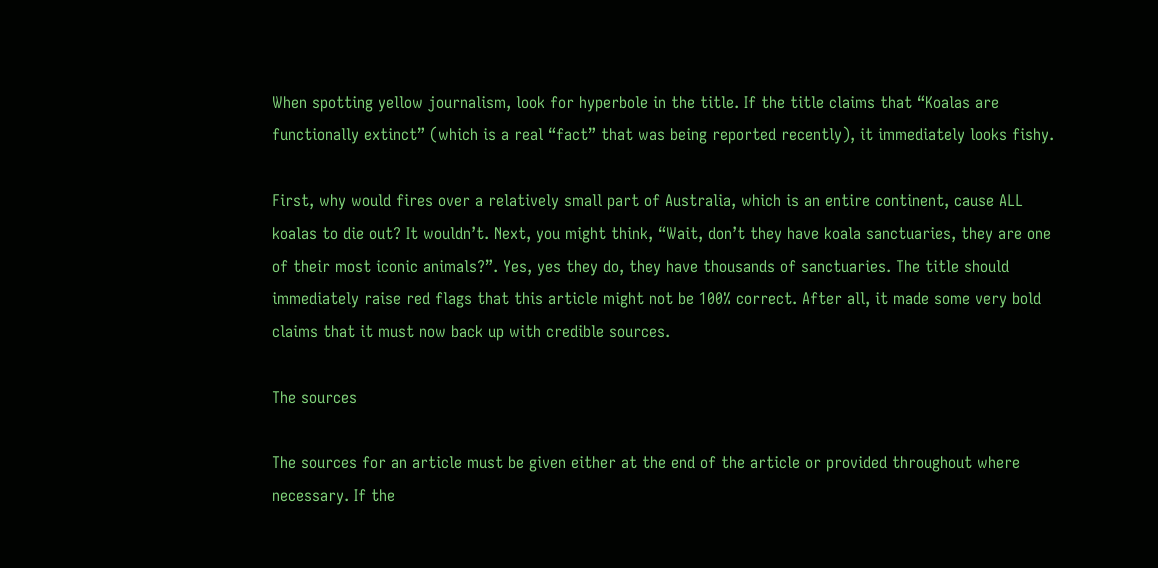When spotting yellow journalism, look for hyperbole in the title. If the title claims that “Koalas are functionally extinct” (which is a real “fact” that was being reported recently), it immediately looks fishy.

First, why would fires over a relatively small part of Australia, which is an entire continent, cause ALL koalas to die out? It wouldn’t. Next, you might think, “Wait, don’t they have koala sanctuaries, they are one of their most iconic animals?”. Yes, yes they do, they have thousands of sanctuaries. The title should immediately raise red flags that this article might not be 100% correct. After all, it made some very bold claims that it must now back up with credible sources.

The sources

The sources for an article must be given either at the end of the article or provided throughout where necessary. If the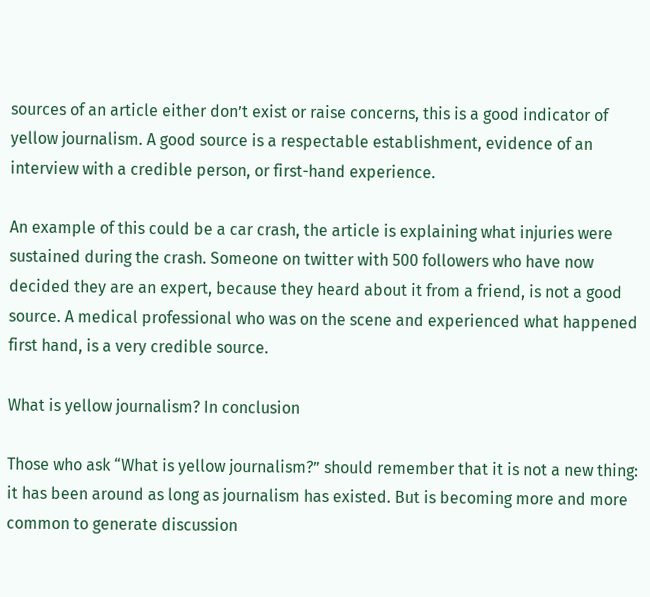sources of an article either don’t exist or raise concerns, this is a good indicator of yellow journalism. A good source is a respectable establishment, evidence of an interview with a credible person, or first-hand experience.

An example of this could be a car crash, the article is explaining what injuries were sustained during the crash. Someone on twitter with 500 followers who have now decided they are an expert, because they heard about it from a friend, is not a good source. A medical professional who was on the scene and experienced what happened first hand, is a very credible source.

What is yellow journalism? In conclusion

Those who ask “What is yellow journalism?” should remember that it is not a new thing: it has been around as long as journalism has existed. But is becoming more and more common to generate discussion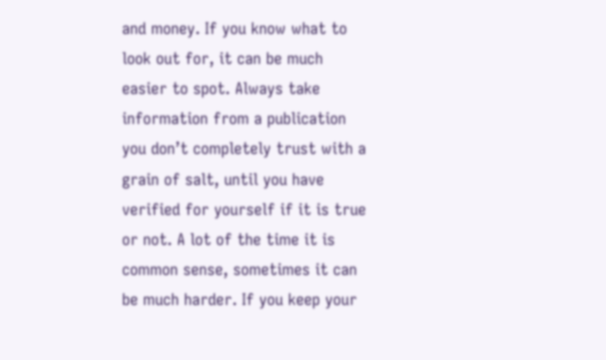and money. If you know what to look out for, it can be much easier to spot. Always take information from a publication you don’t completely trust with a grain of salt, until you have verified for yourself if it is true or not. A lot of the time it is common sense, sometimes it can be much harder. If you keep your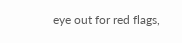eye out for red flags,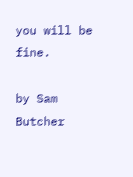you will be fine.

by Sam Butcher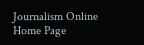Journalism Online Home Page